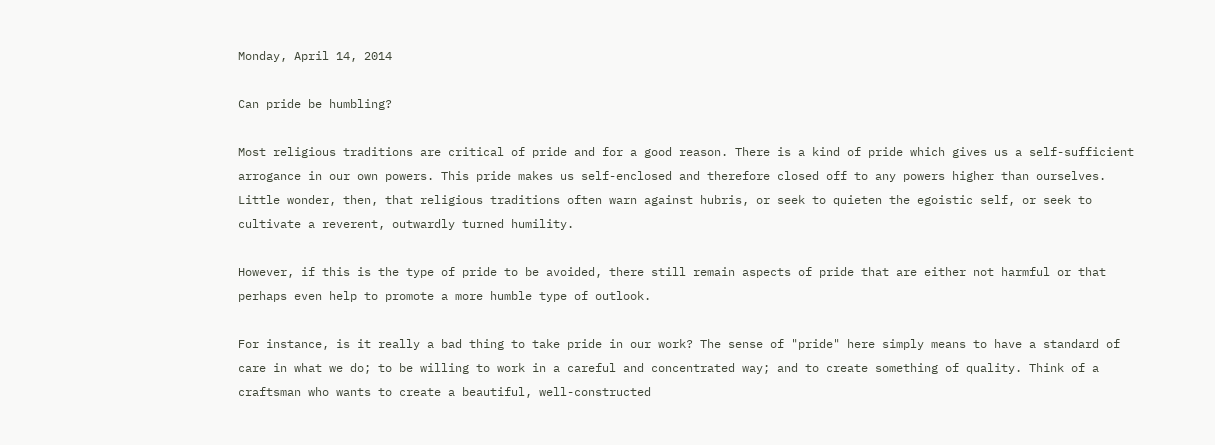Monday, April 14, 2014

Can pride be humbling?

Most religious traditions are critical of pride and for a good reason. There is a kind of pride which gives us a self-sufficient arrogance in our own powers. This pride makes us self-enclosed and therefore closed off to any powers higher than ourselves. Little wonder, then, that religious traditions often warn against hubris, or seek to quieten the egoistic self, or seek to cultivate a reverent, outwardly turned humility.

However, if this is the type of pride to be avoided, there still remain aspects of pride that are either not harmful or that perhaps even help to promote a more humble type of outlook.

For instance, is it really a bad thing to take pride in our work? The sense of "pride" here simply means to have a standard of care in what we do; to be willing to work in a careful and concentrated way; and to create something of quality. Think of a craftsman who wants to create a beautiful, well-constructed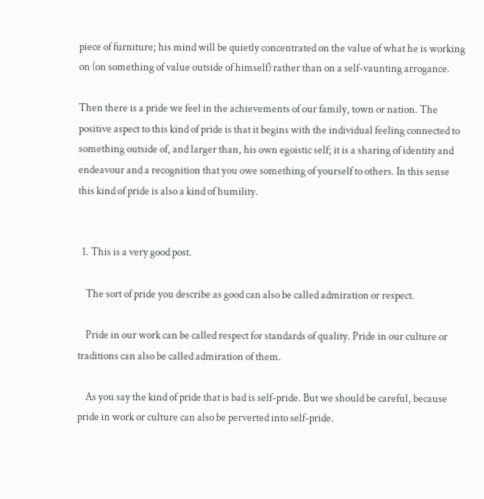piece of furniture; his mind will be quietly concentrated on the value of what he is working on (on something of value outside of himself) rather than on a self-vaunting arrogance.

Then there is a pride we feel in the achievements of our family, town or nation. The positive aspect to this kind of pride is that it begins with the individual feeling connected to something outside of, and larger than, his own egoistic self; it is a sharing of identity and endeavour and a recognition that you owe something of yourself to others. In this sense this kind of pride is also a kind of humility.


  1. This is a very good post.

    The sort of pride you describe as good can also be called admiration or respect.

    Pride in our work can be called respect for standards of quality. Pride in our culture or traditions can also be called admiration of them.

    As you say the kind of pride that is bad is self-pride. But we should be careful, because pride in work or culture can also be perverted into self-pride.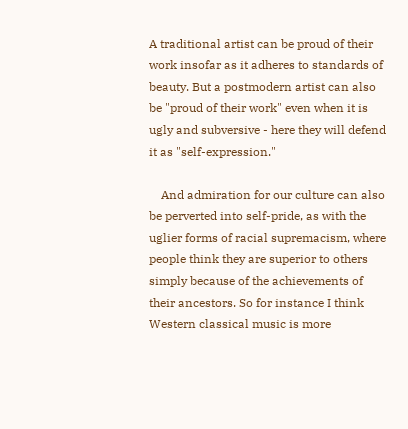A traditional artist can be proud of their work insofar as it adheres to standards of beauty. But a postmodern artist can also be "proud of their work" even when it is ugly and subversive - here they will defend it as "self-expression."

    And admiration for our culture can also be perverted into self-pride, as with the uglier forms of racial supremacism, where people think they are superior to others simply because of the achievements of their ancestors. So for instance I think Western classical music is more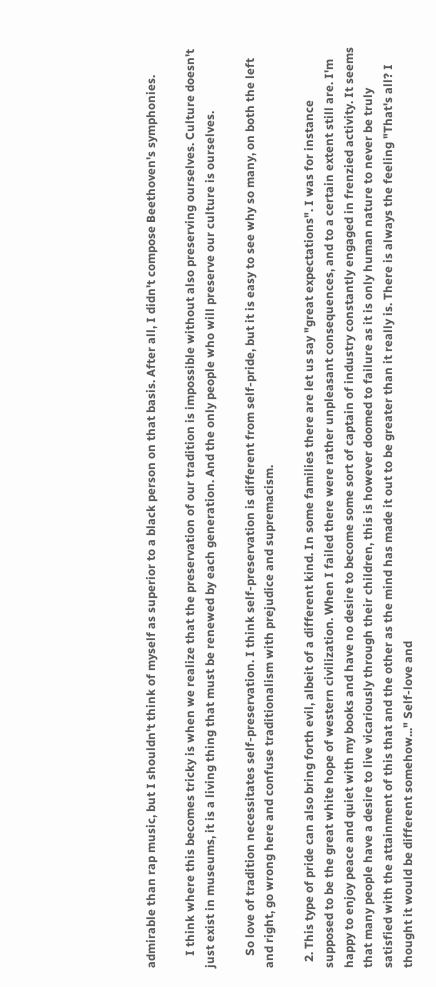admirable than rap music, but I shouldn't think of myself as superior to a black person on that basis. After all, I didn't compose Beethoven's symphonies.

    I think where this becomes tricky is when we realize that the preservation of our tradition is impossible without also preserving ourselves. Culture doesn't just exist in museums, it is a living thing that must be renewed by each generation. And the only people who will preserve our culture is ourselves.

    So love of tradition necessitates self-preservation. I think self-preservation is different from self-pride, but it is easy to see why so many, on both the left and right, go wrong here and confuse traditionalism with prejudice and supremacism.

  2. This type of pride can also bring forth evil, albeit of a different kind. In some families there are let us say "great expectations". I was for instance supposed to be the great white hope of western civilization. When I failed there were rather unpleasant consequences, and to a certain extent still are. I'm happy to enjoy peace and quiet with my books and have no desire to become some sort of captain of industry constantly engaged in frenzied activity. It seems that many people have a desire to live vicariously through their children, this is however doomed to failure as it is only human nature to never be truly satisfied with the attainment of this that and the other as the mind has made it out to be greater than it really is. There is always the feeling "That's all? I thought it would be different somehow..." Self-love and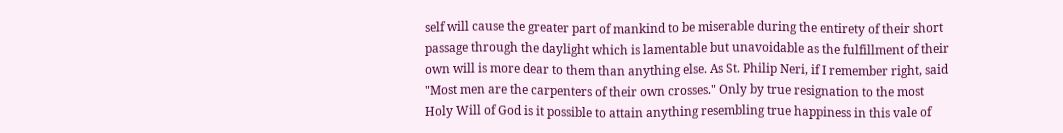self will cause the greater part of mankind to be miserable during the entirety of their short passage through the daylight which is lamentable but unavoidable as the fulfillment of their own will is more dear to them than anything else. As St. Philip Neri, if I remember right, said "Most men are the carpenters of their own crosses." Only by true resignation to the most Holy Will of God is it possible to attain anything resembling true happiness in this vale of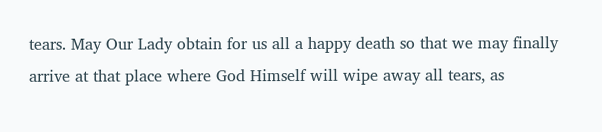tears. May Our Lady obtain for us all a happy death so that we may finally arrive at that place where God Himself will wipe away all tears, as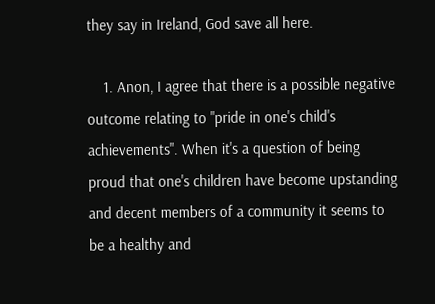they say in Ireland, God save all here.

    1. Anon, I agree that there is a possible negative outcome relating to "pride in one's child's achievements". When it's a question of being proud that one's children have become upstanding and decent members of a community it seems to be a healthy and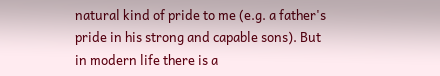natural kind of pride to me (e.g. a father's pride in his strong and capable sons). But in modern life there is a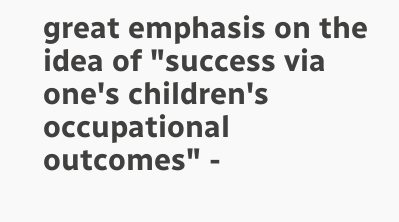great emphasis on the idea of "success via one's children's occupational outcomes" -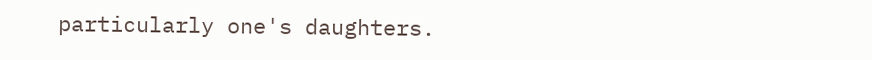particularly one's daughters.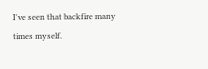I've seen that backfire many times myself.